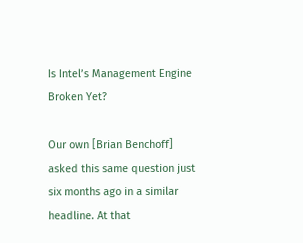Is Intel’s Management Engine Broken Yet?

Our own [Brian Benchoff] asked this same question just six months ago in a similar headline. At that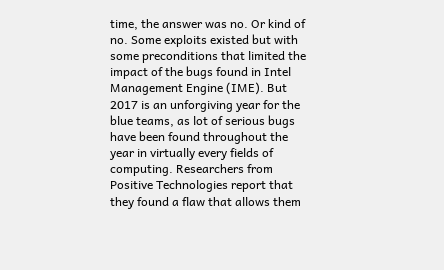time, the answer was no. Or kind of no. Some exploits existed but with some preconditions that limited the impact of the bugs found in Intel Management Engine (IME). But 2017 is an unforgiving year for the blue teams, as lot of serious bugs have been found throughout the year in virtually every fields of computing. Researchers from Positive Technologies report that they found a flaw that allows them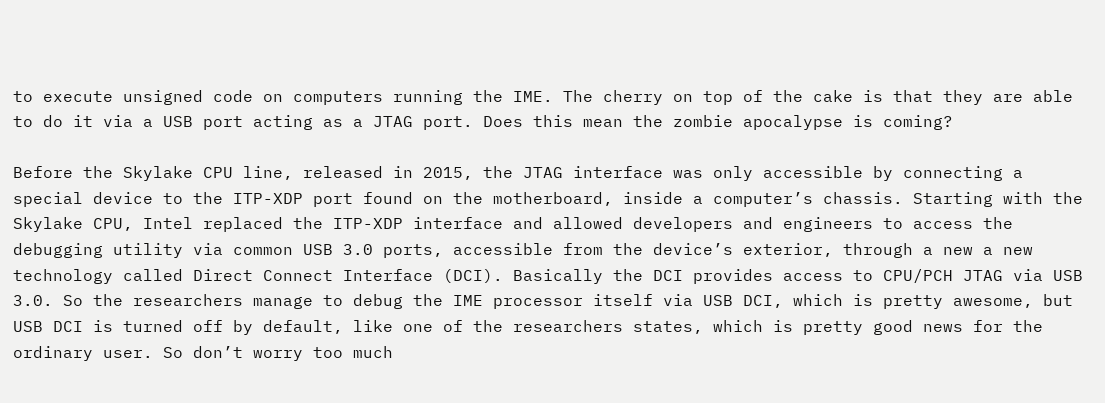to execute unsigned code on computers running the IME. The cherry on top of the cake is that they are able to do it via a USB port acting as a JTAG port. Does this mean the zombie apocalypse is coming?

Before the Skylake CPU line, released in 2015, the JTAG interface was only accessible by connecting a special device to the ITP-XDP port found on the motherboard, inside a computer’s chassis. Starting with the Skylake CPU, Intel replaced the ITP-XDP interface and allowed developers and engineers to access the debugging utility via common USB 3.0 ports, accessible from the device’s exterior, through a new a new technology called Direct Connect Interface (DCI). Basically the DCI provides access to CPU/PCH JTAG via USB 3.0. So the researchers manage to debug the IME processor itself via USB DCI, which is pretty awesome, but USB DCI is turned off by default, like one of the researchers states, which is pretty good news for the ordinary user. So don’t worry too much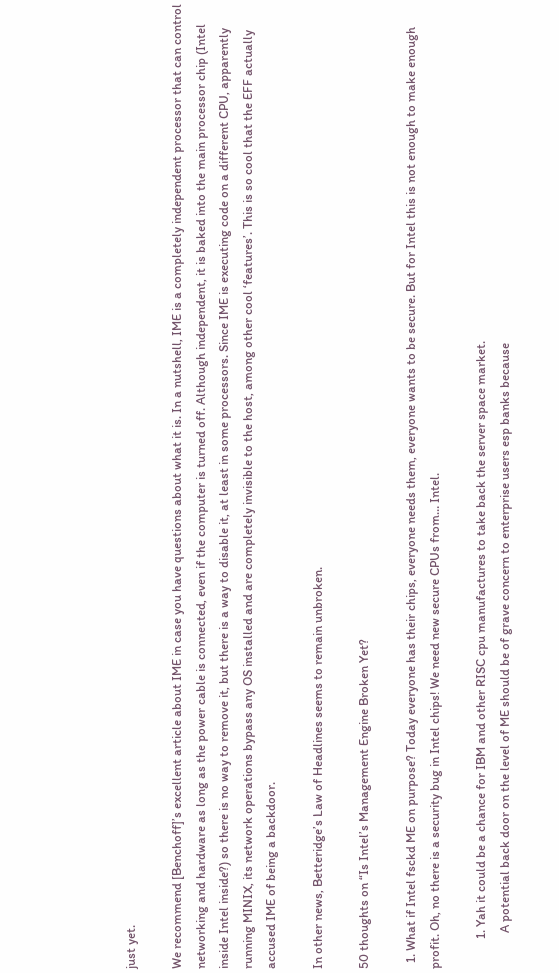just yet.

We recommend [Benchoff]’s excellent article about IME in case you have questions about what it is. In a nutshell, IME is a completely independent processor that can control networking and hardware as long as the power cable is connected, even if the computer is turned off. Although independent, it is baked into the main processor chip (Intel inside Intel inside?) so there is no way to remove it, but there is a way to disable it, at least in some processors. Since IME is executing code on a different CPU, apparently running MINIX, its network operations bypass any OS installed and are completely invisible to the host, among other cool ‘features’. This is so cool that the EFF actually accused IME of being a backdoor.

In other news, Betteridge’s Law of Headlines seems to remain unbroken.

50 thoughts on “Is Intel’s Management Engine Broken Yet?

  1. What if Intel fsckd ME on purpose? Today everyone has their chips, everyone needs them, everyone wants to be secure. But for Intel this is not enough to make enough profit. Oh, no there is a security bug in Intel chips! We need new secure CPUs from… Intel.

          1. Yah it could be a chance for IBM and other RISC cpu manufactures to take back the server space market.
            A potential back door on the level of ME should be of grave concern to enterprise users esp banks because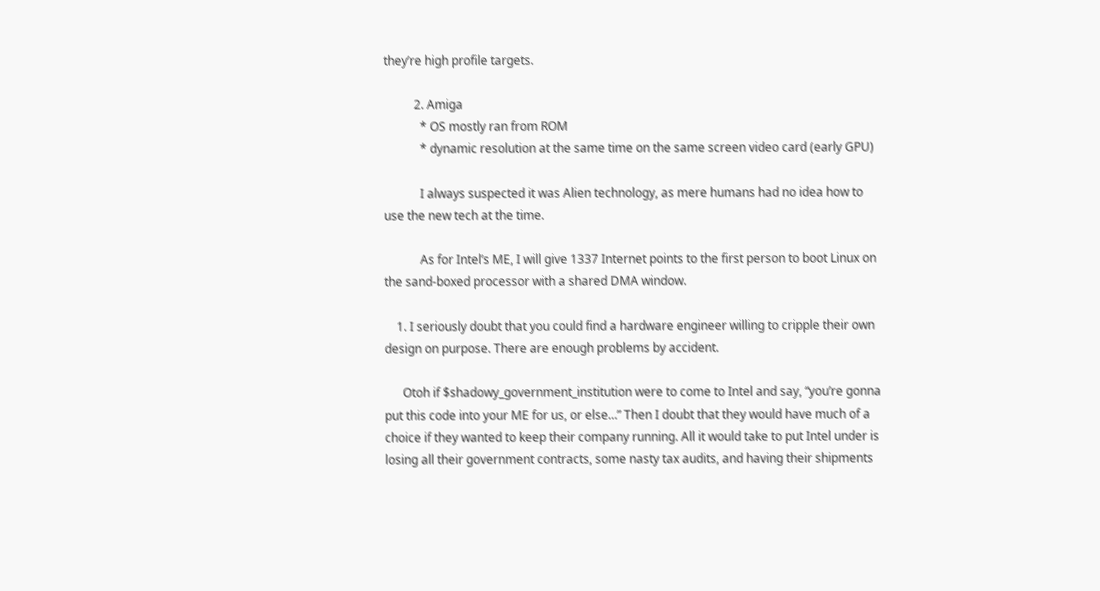they’re high profile targets.

          2. Amiga
            * OS mostly ran from ROM
            * dynamic resolution at the same time on the same screen video card (early GPU)

            I always suspected it was Alien technology, as mere humans had no idea how to use the new tech at the time.

            As for Intel’s ME, I will give 1337 Internet points to the first person to boot Linux on the sand-boxed processor with a shared DMA window.

    1. I seriously doubt that you could find a hardware engineer willing to cripple their own design on purpose. There are enough problems by accident.

      Otoh if $shadowy_government_institution were to come to Intel and say, “you’re gonna put this code into your ME for us, or else…” Then I doubt that they would have much of a choice if they wanted to keep their company running. All it would take to put Intel under is losing all their government contracts, some nasty tax audits, and having their shipments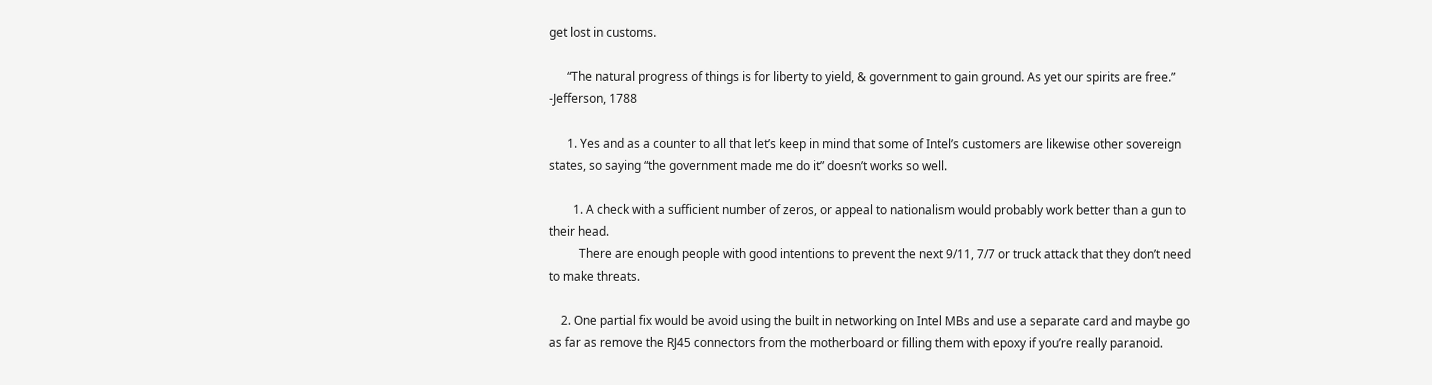get lost in customs.

      “The natural progress of things is for liberty to yield, & government to gain ground. As yet our spirits are free.” -Jefferson, 1788

      1. Yes and as a counter to all that let’s keep in mind that some of Intel’s customers are likewise other sovereign states, so saying “the government made me do it” doesn’t works so well.

        1. A check with a sufficient number of zeros, or appeal to nationalism would probably work better than a gun to their head.
          There are enough people with good intentions to prevent the next 9/11, 7/7 or truck attack that they don’t need to make threats.

    2. One partial fix would be avoid using the built in networking on Intel MBs and use a separate card and maybe go as far as remove the RJ45 connectors from the motherboard or filling them with epoxy if you’re really paranoid.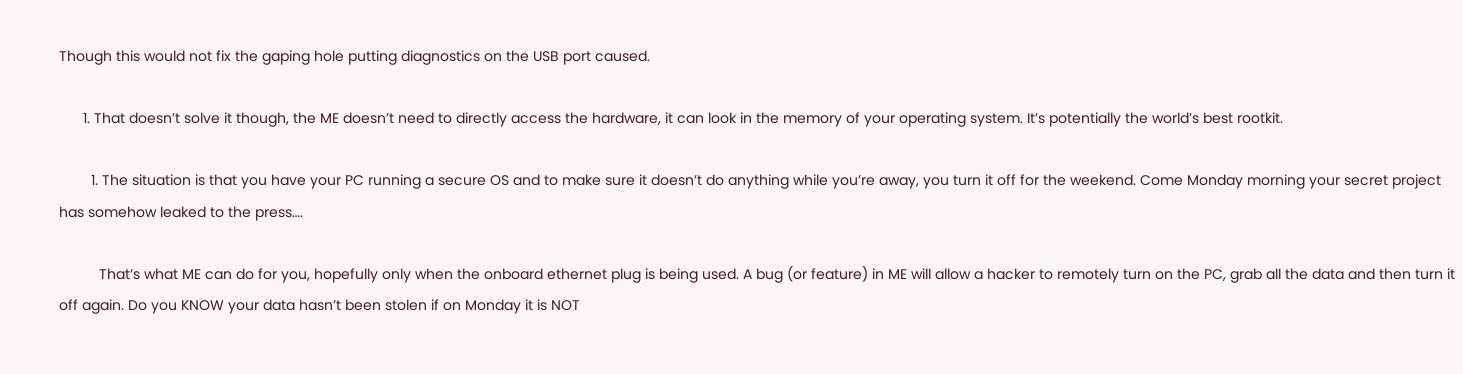Though this would not fix the gaping hole putting diagnostics on the USB port caused.

      1. That doesn’t solve it though, the ME doesn’t need to directly access the hardware, it can look in the memory of your operating system. It’s potentially the world’s best rootkit.

        1. The situation is that you have your PC running a secure OS and to make sure it doesn’t do anything while you’re away, you turn it off for the weekend. Come Monday morning your secret project has somehow leaked to the press….

          That’s what ME can do for you, hopefully only when the onboard ethernet plug is being used. A bug (or feature) in ME will allow a hacker to remotely turn on the PC, grab all the data and then turn it off again. Do you KNOW your data hasn’t been stolen if on Monday it is NOT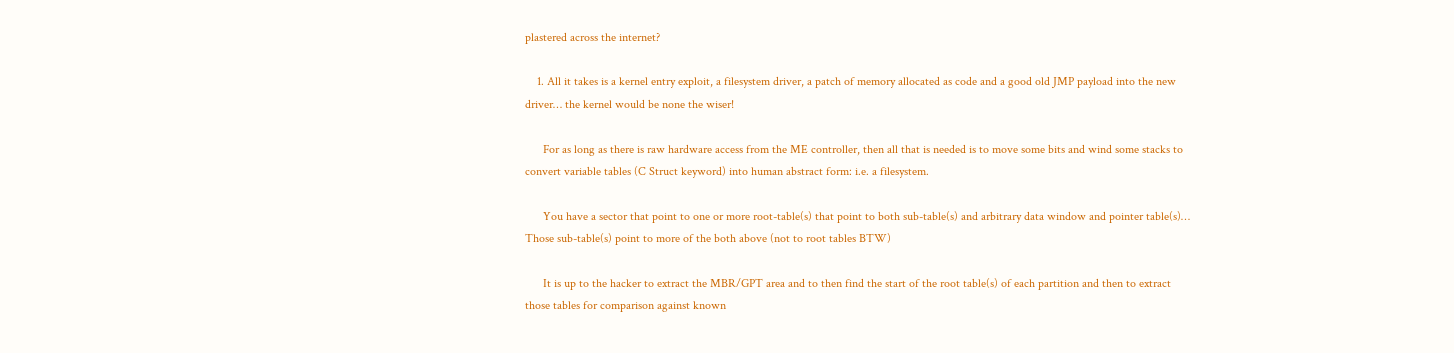plastered across the internet?

    1. All it takes is a kernel entry exploit, a filesystem driver, a patch of memory allocated as code and a good old JMP payload into the new driver… the kernel would be none the wiser!

      For as long as there is raw hardware access from the ME controller, then all that is needed is to move some bits and wind some stacks to convert variable tables (C Struct keyword) into human abstract form: i.e. a filesystem.

      You have a sector that point to one or more root-table(s) that point to both sub-table(s) and arbitrary data window and pointer table(s)… Those sub-table(s) point to more of the both above (not to root tables BTW)

      It is up to the hacker to extract the MBR/GPT area and to then find the start of the root table(s) of each partition and then to extract those tables for comparison against known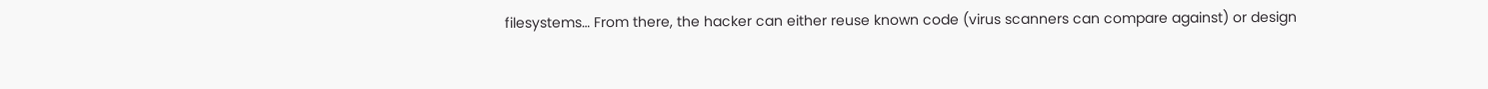filesystems… From there, the hacker can either reuse known code (virus scanners can compare against) or design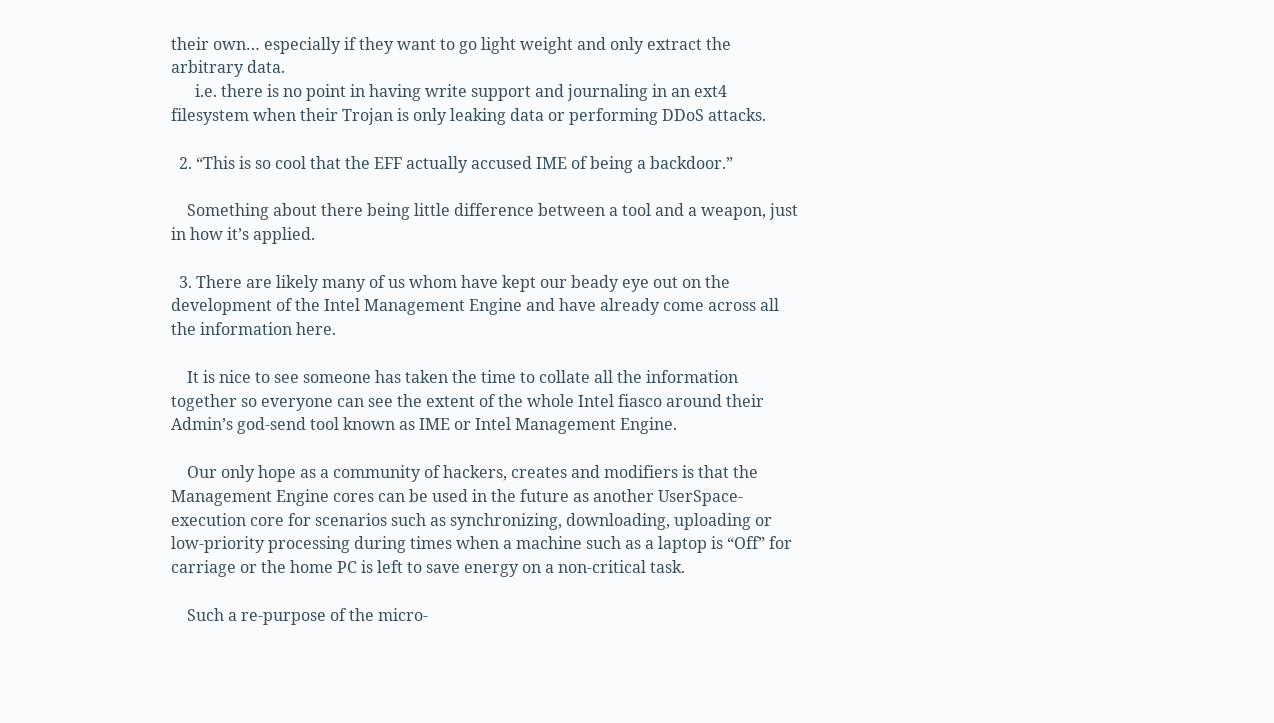their own… especially if they want to go light weight and only extract the arbitrary data.
      i.e. there is no point in having write support and journaling in an ext4 filesystem when their Trojan is only leaking data or performing DDoS attacks.

  2. “This is so cool that the EFF actually accused IME of being a backdoor.”

    Something about there being little difference between a tool and a weapon, just in how it’s applied.

  3. There are likely many of us whom have kept our beady eye out on the development of the Intel Management Engine and have already come across all the information here.

    It is nice to see someone has taken the time to collate all the information together so everyone can see the extent of the whole Intel fiasco around their Admin’s god-send tool known as IME or Intel Management Engine.

    Our only hope as a community of hackers, creates and modifiers is that the Management Engine cores can be used in the future as another UserSpace-execution core for scenarios such as synchronizing, downloading, uploading or low-priority processing during times when a machine such as a laptop is “Off” for carriage or the home PC is left to save energy on a non-critical task.

    Such a re-purpose of the micro-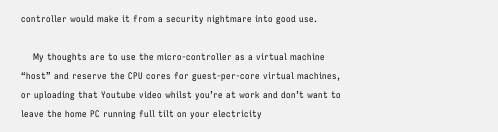controller would make it from a security nightmare into good use.

    My thoughts are to use the micro-controller as a virtual machine “host” and reserve the CPU cores for guest-per-core virtual machines, or uploading that Youtube video whilst you’re at work and don’t want to leave the home PC running full tilt on your electricity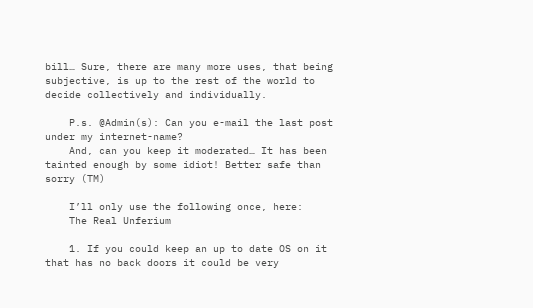bill… Sure, there are many more uses, that being subjective, is up to the rest of the world to decide collectively and individually.

    P.s. @Admin(s): Can you e-mail the last post under my internet-name?
    And, can you keep it moderated… It has been tainted enough by some idiot! Better safe than sorry (TM)

    I’ll only use the following once, here:
    The Real Unferium

    1. If you could keep an up to date OS on it that has no back doors it could be very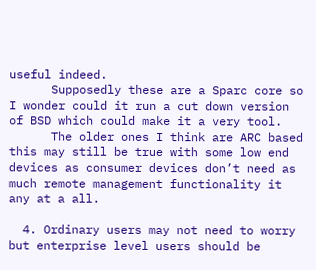useful indeed.
      Supposedly these are a Sparc core so I wonder could it run a cut down version of BSD which could make it a very tool.
      The older ones I think are ARC based this may still be true with some low end devices as consumer devices don’t need as much remote management functionality it any at a all.

  4. Ordinary users may not need to worry but enterprise level users should be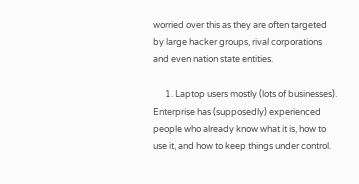worried over this as they are often targeted by large hacker groups, rival corporations and even nation state entities.

      1. Laptop users mostly (lots of businesses). Enterprise has (supposedly) experienced people who already know what it is, how to use it, and how to keep things under control.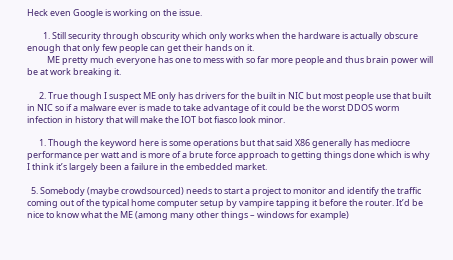Heck even Google is working on the issue.

        1. Still security through obscurity which only works when the hardware is actually obscure enough that only few people can get their hands on it.
          ME pretty much everyone has one to mess with so far more people and thus brain power will be at work breaking it.

      2. True though I suspect ME only has drivers for the built in NIC but most people use that built in NIC so if a malware ever is made to take advantage of it could be the worst DDOS worm infection in history that will make the IOT bot fiasco look minor.

      1. Though the keyword here is some operations but that said X86 generally has mediocre performance per watt and is more of a brute force approach to getting things done which is why I think it’s largely been a failure in the embedded market.

  5. Somebody (maybe crowdsourced) needs to start a project to monitor and identify the traffic coming out of the typical home computer setup by vampire tapping it before the router. It’d be nice to know what the ME (among many other things – windows for example)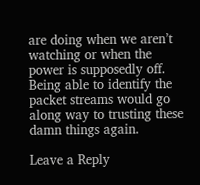are doing when we aren’t watching or when the power is supposedly off. Being able to identify the packet streams would go along way to trusting these damn things again.

Leave a Reply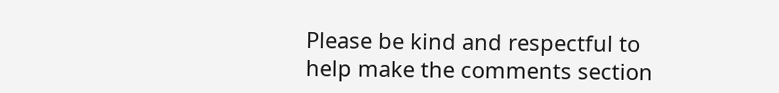Please be kind and respectful to help make the comments section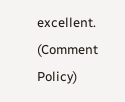excellent. (Comment Policy)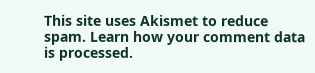This site uses Akismet to reduce spam. Learn how your comment data is processed.